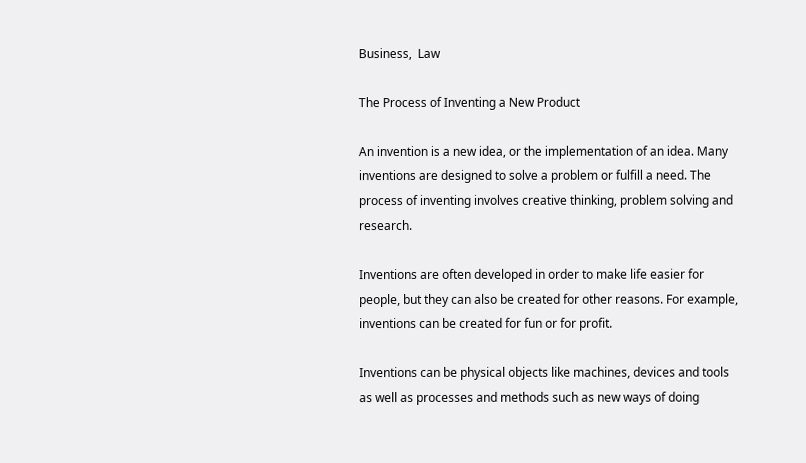Business,  Law

The Process of Inventing a New Product

An invention is a new idea, or the implementation of an idea. Many inventions are designed to solve a problem or fulfill a need. The process of inventing involves creative thinking, problem solving and research.

Inventions are often developed in order to make life easier for people, but they can also be created for other reasons. For example, inventions can be created for fun or for profit.

Inventions can be physical objects like machines, devices and tools as well as processes and methods such as new ways of doing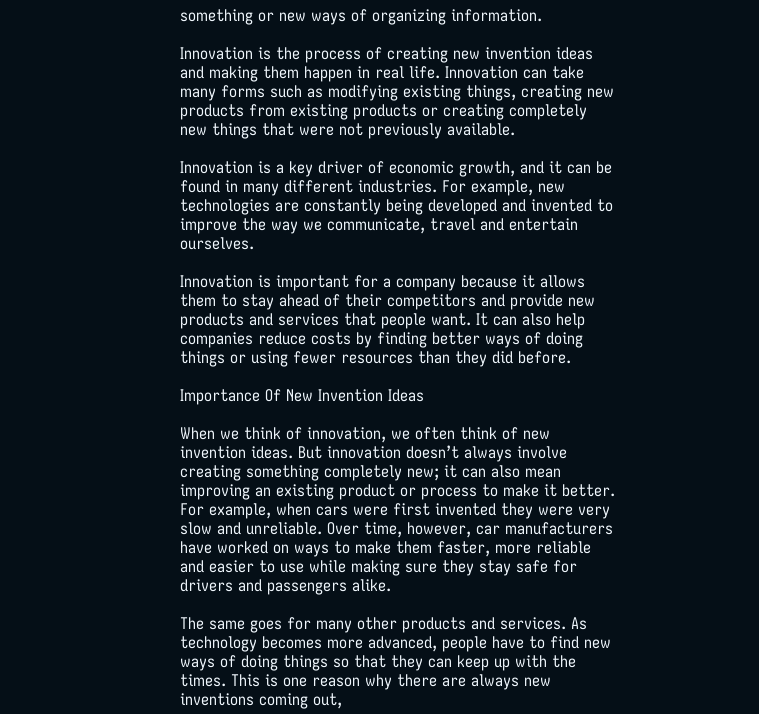something or new ways of organizing information.

Innovation is the process of creating new invention ideas and making them happen in real life. Innovation can take many forms such as modifying existing things, creating new products from existing products or creating completely new things that were not previously available.

Innovation is a key driver of economic growth, and it can be found in many different industries. For example, new technologies are constantly being developed and invented to improve the way we communicate, travel and entertain ourselves.

Innovation is important for a company because it allows them to stay ahead of their competitors and provide new products and services that people want. It can also help companies reduce costs by finding better ways of doing things or using fewer resources than they did before.

Importance Of New Invention Ideas

When we think of innovation, we often think of new invention ideas. But innovation doesn’t always involve creating something completely new; it can also mean improving an existing product or process to make it better. For example, when cars were first invented they were very slow and unreliable. Over time, however, car manufacturers have worked on ways to make them faster, more reliable and easier to use while making sure they stay safe for drivers and passengers alike.

The same goes for many other products and services. As technology becomes more advanced, people have to find new ways of doing things so that they can keep up with the times. This is one reason why there are always new inventions coming out,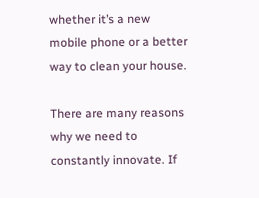whether it’s a new mobile phone or a better way to clean your house.

There are many reasons why we need to constantly innovate. If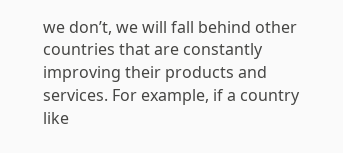we don’t, we will fall behind other countries that are constantly improving their products and services. For example, if a country like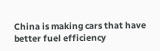China is making cars that have better fuel efficiency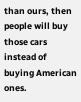than ours, then people will buy those cars instead of buying American ones.